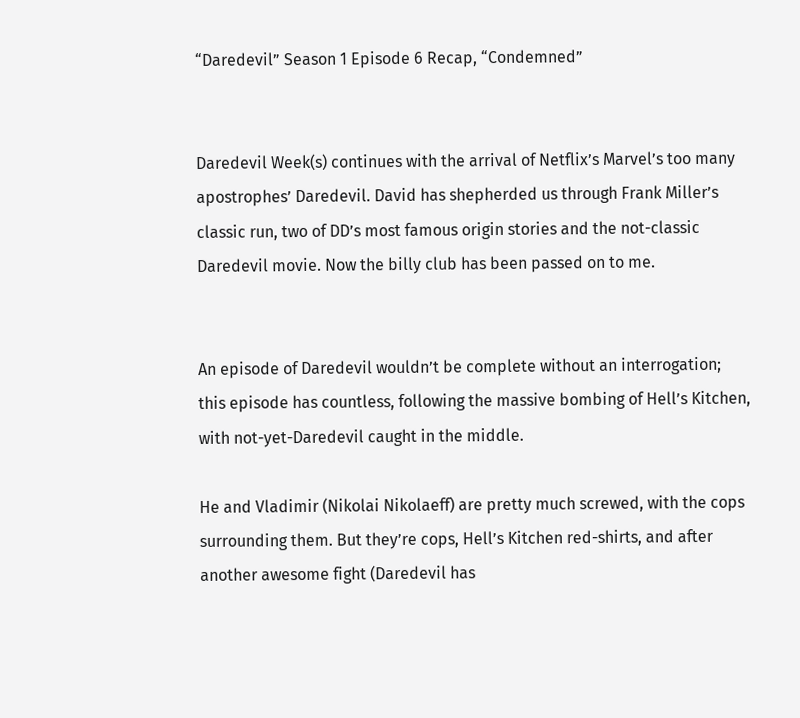“Daredevil” Season 1 Episode 6 Recap, “Condemned”


Daredevil Week(s) continues with the arrival of Netflix’s Marvel’s too many apostrophes’ Daredevil. David has shepherded us through Frank Miller’s classic run, two of DD’s most famous origin stories and the not-classic Daredevil movie. Now the billy club has been passed on to me.


An episode of Daredevil wouldn’t be complete without an interrogation; this episode has countless, following the massive bombing of Hell’s Kitchen, with not-yet-Daredevil caught in the middle.

He and Vladimir (Nikolai Nikolaeff) are pretty much screwed, with the cops surrounding them. But they’re cops, Hell’s Kitchen red-shirts, and after another awesome fight (Daredevil has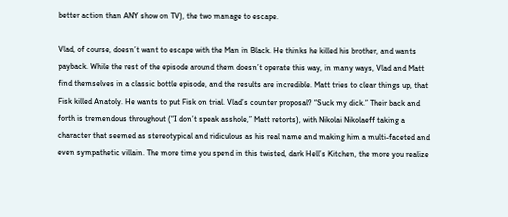better action than ANY show on TV), the two manage to escape.

Vlad, of course, doesn’t want to escape with the Man in Black. He thinks he killed his brother, and wants payback. While the rest of the episode around them doesn’t operate this way, in many ways, Vlad and Matt find themselves in a classic bottle episode, and the results are incredible. Matt tries to clear things up, that Fisk killed Anatoly. He wants to put Fisk on trial. Vlad’s counter proposal? “Suck my dick.” Their back and forth is tremendous throughout (“I don’t speak asshole,” Matt retorts), with Nikolai Nikolaeff taking a character that seemed as stereotypical and ridiculous as his real name and making him a multi-faceted and even sympathetic villain. The more time you spend in this twisted, dark Hell’s Kitchen, the more you realize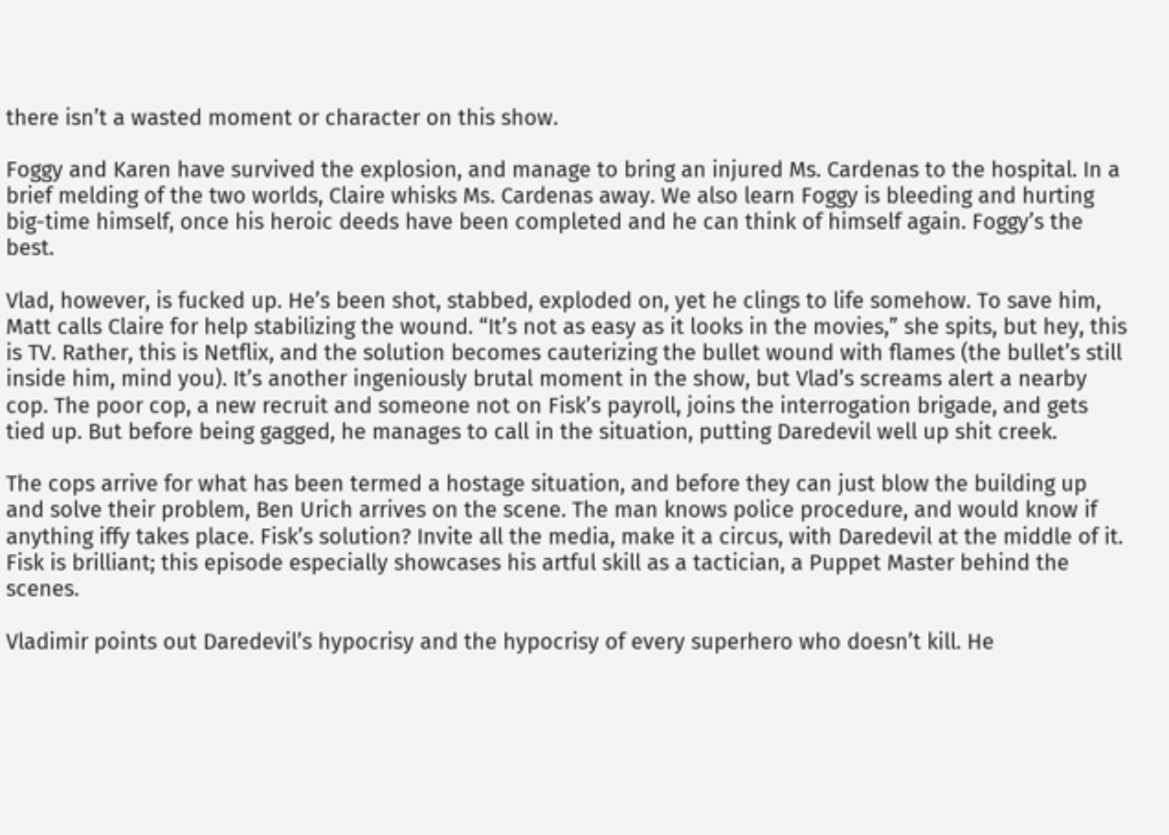there isn’t a wasted moment or character on this show.

Foggy and Karen have survived the explosion, and manage to bring an injured Ms. Cardenas to the hospital. In a brief melding of the two worlds, Claire whisks Ms. Cardenas away. We also learn Foggy is bleeding and hurting big-time himself, once his heroic deeds have been completed and he can think of himself again. Foggy’s the best.

Vlad, however, is fucked up. He’s been shot, stabbed, exploded on, yet he clings to life somehow. To save him, Matt calls Claire for help stabilizing the wound. “It’s not as easy as it looks in the movies,” she spits, but hey, this is TV. Rather, this is Netflix, and the solution becomes cauterizing the bullet wound with flames (the bullet’s still inside him, mind you). It’s another ingeniously brutal moment in the show, but Vlad’s screams alert a nearby cop. The poor cop, a new recruit and someone not on Fisk’s payroll, joins the interrogation brigade, and gets tied up. But before being gagged, he manages to call in the situation, putting Daredevil well up shit creek.

The cops arrive for what has been termed a hostage situation, and before they can just blow the building up and solve their problem, Ben Urich arrives on the scene. The man knows police procedure, and would know if anything iffy takes place. Fisk’s solution? Invite all the media, make it a circus, with Daredevil at the middle of it. Fisk is brilliant; this episode especially showcases his artful skill as a tactician, a Puppet Master behind the scenes.

Vladimir points out Daredevil’s hypocrisy and the hypocrisy of every superhero who doesn’t kill. He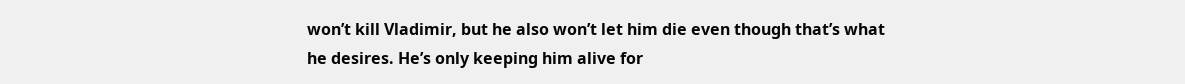won’t kill Vladimir, but he also won’t let him die even though that’s what he desires. He’s only keeping him alive for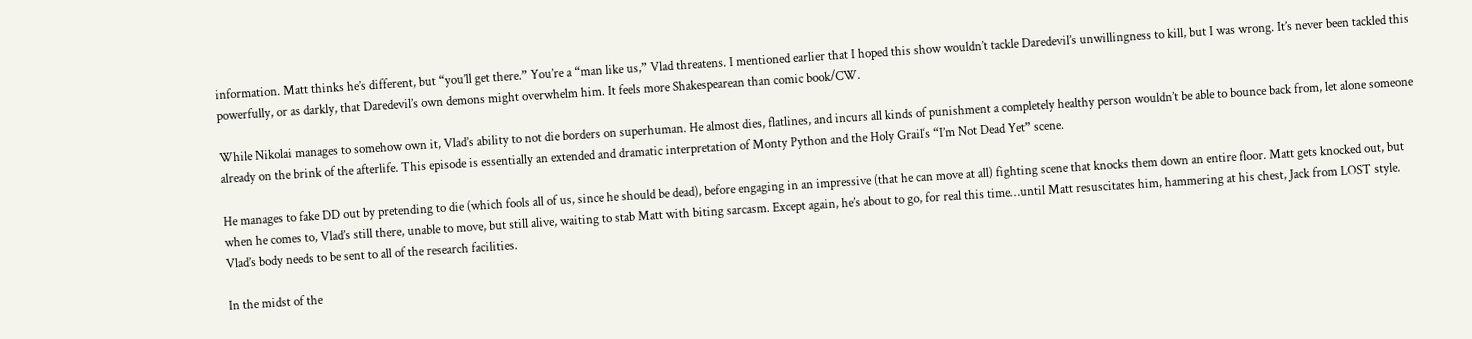information. Matt thinks he’s different, but “you’ll get there.” You’re a “man like us,” Vlad threatens. I mentioned earlier that I hoped this show wouldn’t tackle Daredevil’s unwillingness to kill, but I was wrong. It’s never been tackled this powerfully, or as darkly, that Daredevil’s own demons might overwhelm him. It feels more Shakespearean than comic book/CW.

While Nikolai manages to somehow own it, Vlad’s ability to not die borders on superhuman. He almost dies, flatlines, and incurs all kinds of punishment a completely healthy person wouldn’t be able to bounce back from, let alone someone already on the brink of the afterlife. This episode is essentially an extended and dramatic interpretation of Monty Python and the Holy Grail‘s “I’m Not Dead Yet” scene.

He manages to fake DD out by pretending to die (which fools all of us, since he should be dead), before engaging in an impressive (that he can move at all) fighting scene that knocks them down an entire floor. Matt gets knocked out, but when he comes to, Vlad’s still there, unable to move, but still alive, waiting to stab Matt with biting sarcasm. Except again, he’s about to go, for real this time…until Matt resuscitates him, hammering at his chest, Jack from LOST style. Vlad’s body needs to be sent to all of the research facilities.

In the midst of the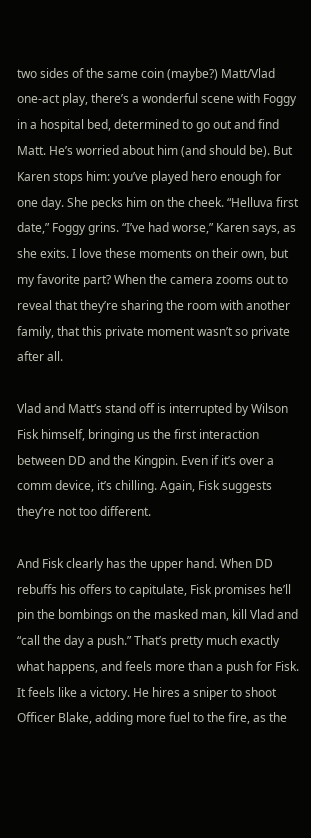two sides of the same coin (maybe?) Matt/Vlad one-act play, there’s a wonderful scene with Foggy in a hospital bed, determined to go out and find Matt. He’s worried about him (and should be). But Karen stops him: you’ve played hero enough for one day. She pecks him on the cheek. “Helluva first date,” Foggy grins. “I’ve had worse,” Karen says, as she exits. I love these moments on their own, but my favorite part? When the camera zooms out to reveal that they’re sharing the room with another family, that this private moment wasn’t so private after all.

Vlad and Matt’s stand off is interrupted by Wilson Fisk himself, bringing us the first interaction between DD and the Kingpin. Even if it’s over a comm device, it’s chilling. Again, Fisk suggests they’re not too different.

And Fisk clearly has the upper hand. When DD rebuffs his offers to capitulate, Fisk promises he’ll pin the bombings on the masked man, kill Vlad and “call the day a push.” That’s pretty much exactly what happens, and feels more than a push for Fisk. It feels like a victory. He hires a sniper to shoot Officer Blake, adding more fuel to the fire, as the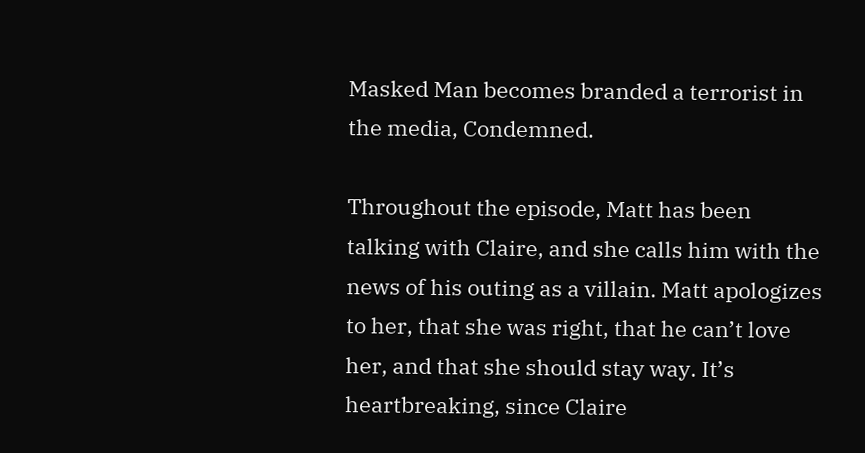Masked Man becomes branded a terrorist in the media, Condemned.

Throughout the episode, Matt has been talking with Claire, and she calls him with the news of his outing as a villain. Matt apologizes to her, that she was right, that he can’t love her, and that she should stay way. It’s heartbreaking, since Claire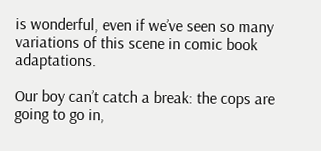is wonderful, even if we’ve seen so many variations of this scene in comic book adaptations.

Our boy can’t catch a break: the cops are going to go in,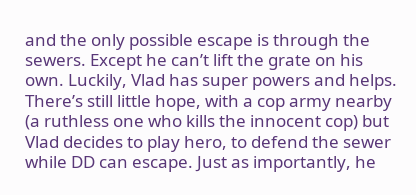and the only possible escape is through the sewers. Except he can’t lift the grate on his own. Luckily, Vlad has super powers and helps. There’s still little hope, with a cop army nearby (a ruthless one who kills the innocent cop) but Vlad decides to play hero, to defend the sewer while DD can escape. Just as importantly, he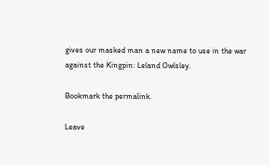gives our masked man a new name to use in the war against the Kingpin: Leland Owlsley.

Bookmark the permalink.

Leave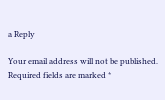a Reply

Your email address will not be published. Required fields are marked *